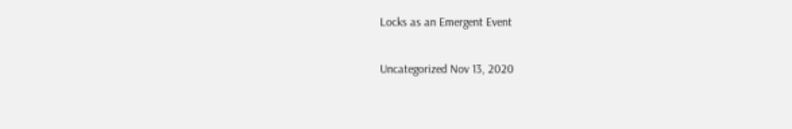Locks as an Emergent Event

Uncategorized Nov 13, 2020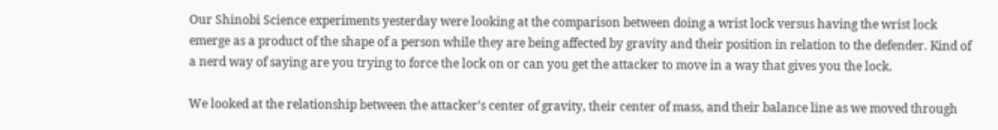Our Shinobi Science experiments yesterday were looking at the comparison between doing a wrist lock versus having the wrist lock emerge as a product of the shape of a person while they are being affected by gravity and their position in relation to the defender. Kind of a nerd way of saying are you trying to force the lock on or can you get the attacker to move in a way that gives you the lock.

We looked at the relationship between the attacker’s center of gravity, their center of mass, and their balance line as we moved through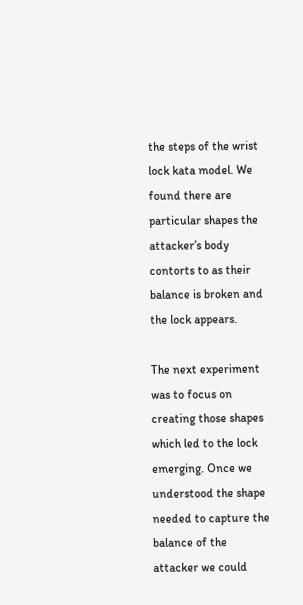the steps of the wrist lock kata model. We found there are particular shapes the attacker’s body contorts to as their balance is broken and the lock appears.

The next experiment was to focus on creating those shapes which led to the lock emerging. Once we understood the shape needed to capture the balance of the attacker we could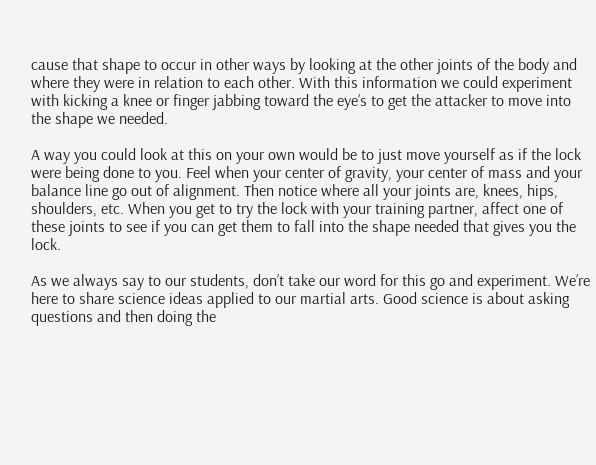cause that shape to occur in other ways by looking at the other joints of the body and where they were in relation to each other. With this information we could experiment with kicking a knee or finger jabbing toward the eye’s to get the attacker to move into the shape we needed.

A way you could look at this on your own would be to just move yourself as if the lock were being done to you. Feel when your center of gravity, your center of mass and your balance line go out of alignment. Then notice where all your joints are, knees, hips, shoulders, etc. When you get to try the lock with your training partner, affect one of these joints to see if you can get them to fall into the shape needed that gives you the lock.

As we always say to our students, don’t take our word for this go and experiment. We’re here to share science ideas applied to our martial arts. Good science is about asking questions and then doing the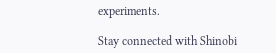experiments.

Stay connected with Shinobi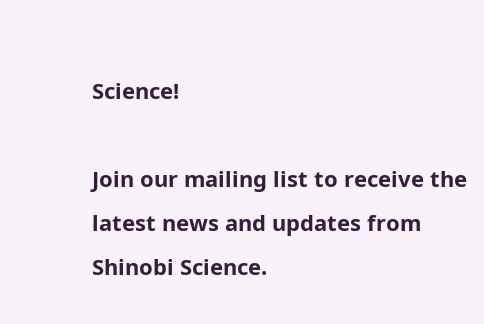Science!

Join our mailing list to receive the latest news and updates from Shinobi Science.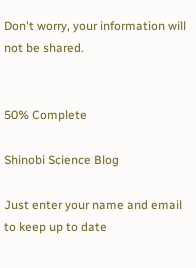Don't worry, your information will not be shared.


50% Complete

Shinobi Science Blog

Just enter your name and email to keep up to date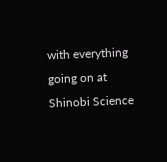with everything going on at Shinobi Science